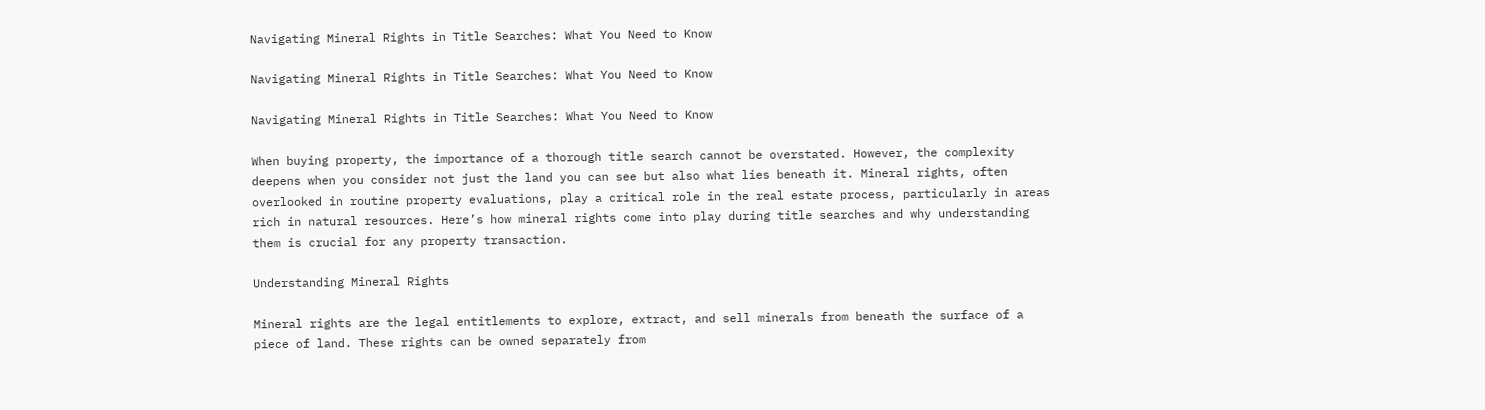Navigating Mineral Rights in Title Searches: What You Need to Know

Navigating Mineral Rights in Title Searches: What You Need to Know

Navigating Mineral Rights in Title Searches: What You Need to Know

When buying property, the importance of a thorough title search cannot be overstated. However, the complexity deepens when you consider not just the land you can see but also what lies beneath it. Mineral rights, often overlooked in routine property evaluations, play a critical role in the real estate process, particularly in areas rich in natural resources. Here’s how mineral rights come into play during title searches and why understanding them is crucial for any property transaction.

Understanding Mineral Rights

Mineral rights are the legal entitlements to explore, extract, and sell minerals from beneath the surface of a piece of land. These rights can be owned separately from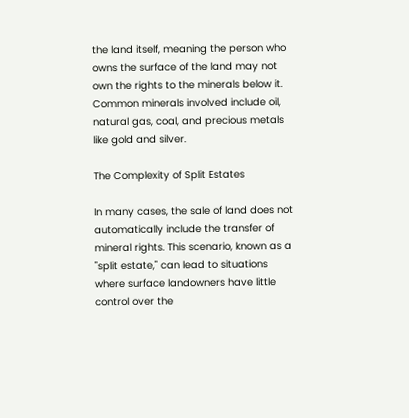the land itself, meaning the person who owns the surface of the land may not own the rights to the minerals below it. Common minerals involved include oil, natural gas, coal, and precious metals like gold and silver.

The Complexity of Split Estates

In many cases, the sale of land does not automatically include the transfer of mineral rights. This scenario, known as a "split estate," can lead to situations where surface landowners have little control over the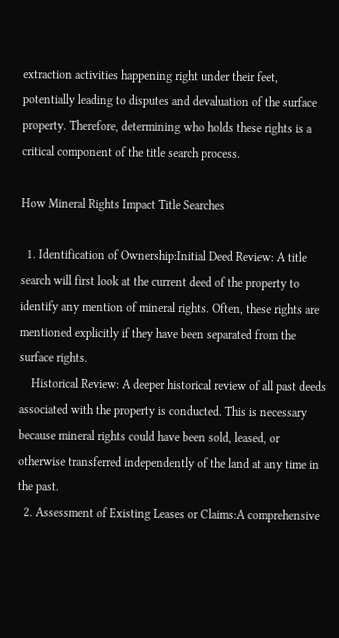extraction activities happening right under their feet, potentially leading to disputes and devaluation of the surface property. Therefore, determining who holds these rights is a critical component of the title search process.

How Mineral Rights Impact Title Searches

  1. Identification of Ownership:Initial Deed Review: A title search will first look at the current deed of the property to identify any mention of mineral rights. Often, these rights are mentioned explicitly if they have been separated from the surface rights.
    Historical Review: A deeper historical review of all past deeds associated with the property is conducted. This is necessary because mineral rights could have been sold, leased, or otherwise transferred independently of the land at any time in the past.
  2. Assessment of Existing Leases or Claims:A comprehensive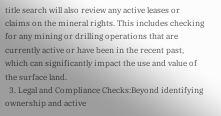title search will also review any active leases or claims on the mineral rights. This includes checking for any mining or drilling operations that are currently active or have been in the recent past, which can significantly impact the use and value of the surface land.
  3. Legal and Compliance Checks:Beyond identifying ownership and active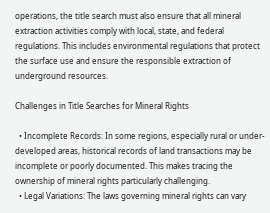operations, the title search must also ensure that all mineral extraction activities comply with local, state, and federal regulations. This includes environmental regulations that protect the surface use and ensure the responsible extraction of underground resources.

Challenges in Title Searches for Mineral Rights

  • Incomplete Records: In some regions, especially rural or under-developed areas, historical records of land transactions may be incomplete or poorly documented. This makes tracing the ownership of mineral rights particularly challenging.
  • Legal Variations: The laws governing mineral rights can vary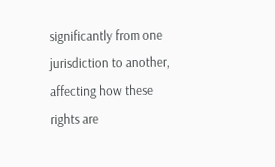significantly from one jurisdiction to another, affecting how these rights are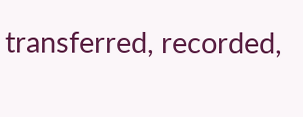transferred, recorded,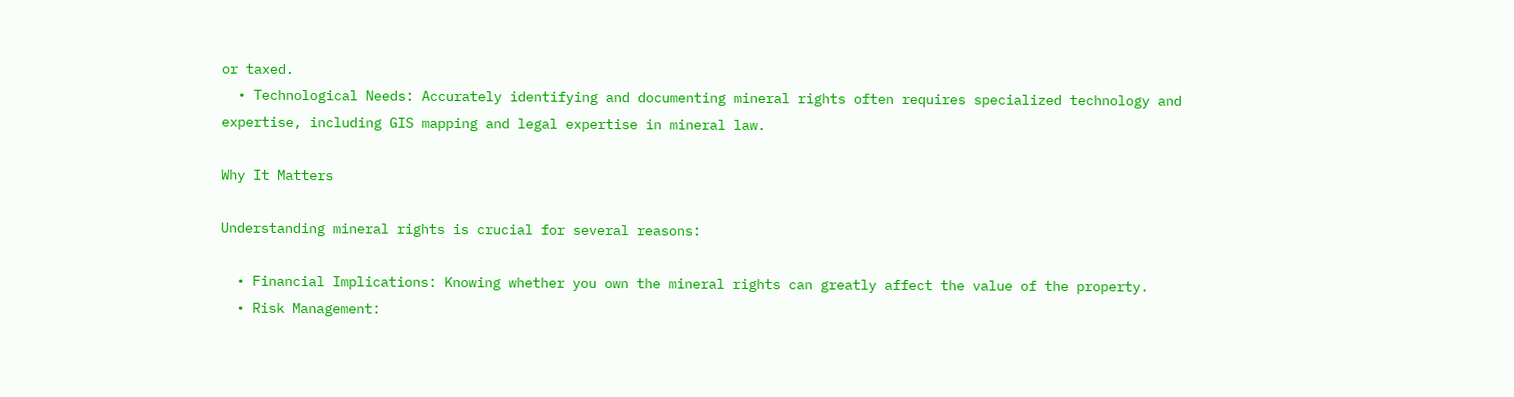or taxed.
  • Technological Needs: Accurately identifying and documenting mineral rights often requires specialized technology and expertise, including GIS mapping and legal expertise in mineral law.

Why It Matters

Understanding mineral rights is crucial for several reasons:

  • Financial Implications: Knowing whether you own the mineral rights can greatly affect the value of the property.
  • Risk Management: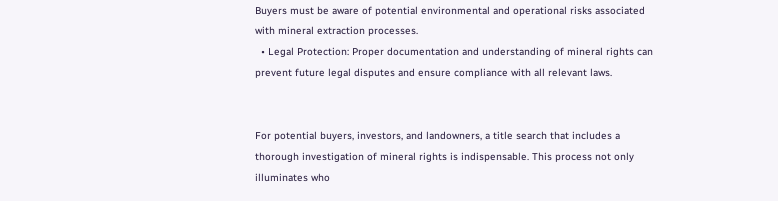Buyers must be aware of potential environmental and operational risks associated with mineral extraction processes.
  • Legal Protection: Proper documentation and understanding of mineral rights can prevent future legal disputes and ensure compliance with all relevant laws.


For potential buyers, investors, and landowners, a title search that includes a thorough investigation of mineral rights is indispensable. This process not only illuminates who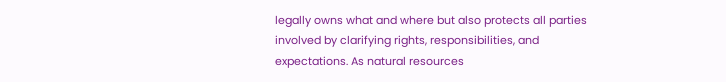legally owns what and where but also protects all parties involved by clarifying rights, responsibilities, and expectations. As natural resources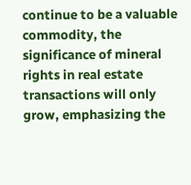continue to be a valuable commodity, the significance of mineral rights in real estate transactions will only grow, emphasizing the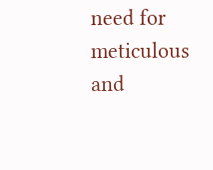need for meticulous and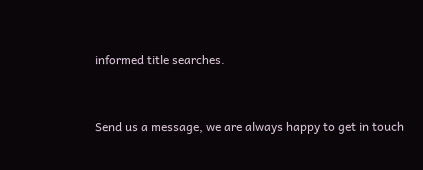informed title searches.


Send us a message, we are always happy to get in touch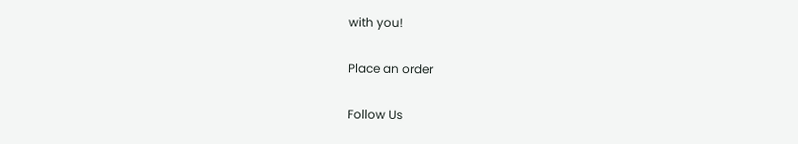with you!

Place an order

Follow Us